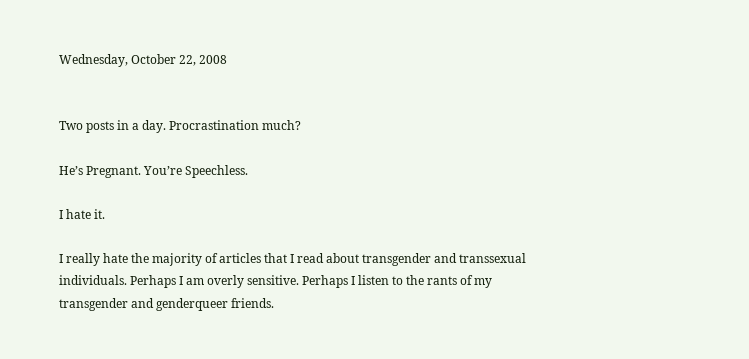Wednesday, October 22, 2008


Two posts in a day. Procrastination much?

He’s Pregnant. You’re Speechless.

I hate it.

I really hate the majority of articles that I read about transgender and transsexual individuals. Perhaps I am overly sensitive. Perhaps I listen to the rants of my transgender and genderqueer friends.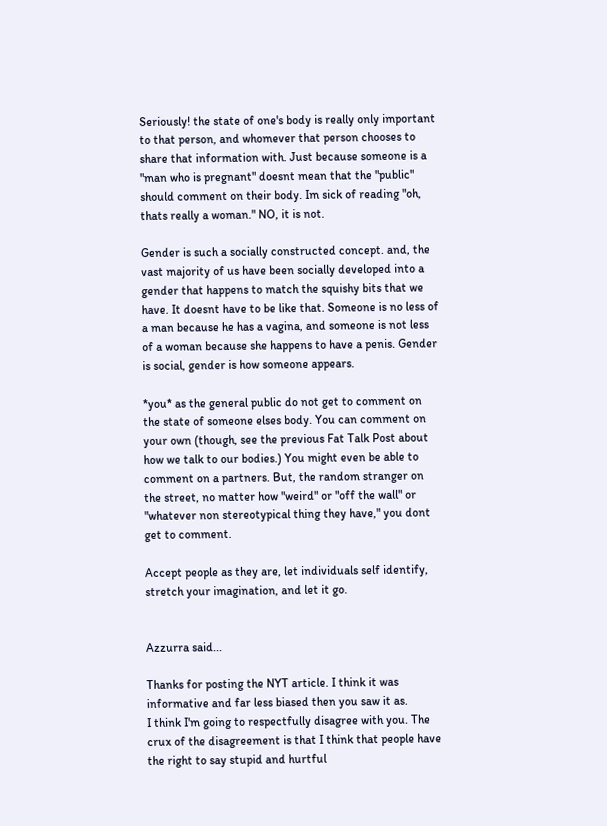Seriously! the state of one's body is really only important to that person, and whomever that person chooses to share that information with. Just because someone is a "man who is pregnant" doesnt mean that the "public" should comment on their body. Im sick of reading "oh, thats really a woman." NO, it is not.

Gender is such a socially constructed concept. and, the vast majority of us have been socially developed into a gender that happens to match the squishy bits that we have. It doesnt have to be like that. Someone is no less of a man because he has a vagina, and someone is not less of a woman because she happens to have a penis. Gender is social, gender is how someone appears.

*you* as the general public do not get to comment on the state of someone elses body. You can comment on your own (though, see the previous Fat Talk Post about how we talk to our bodies.) You might even be able to comment on a partners. But, the random stranger on the street, no matter how "weird" or "off the wall" or "whatever non stereotypical thing they have," you dont get to comment.

Accept people as they are, let individuals self identify, stretch your imagination, and let it go.


Azzurra said...

Thanks for posting the NYT article. I think it was informative and far less biased then you saw it as.
I think I'm going to respectfully disagree with you. The crux of the disagreement is that I think that people have the right to say stupid and hurtful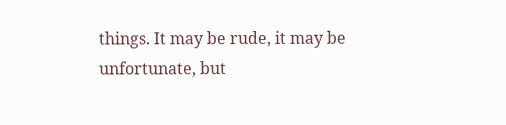things. It may be rude, it may be unfortunate, but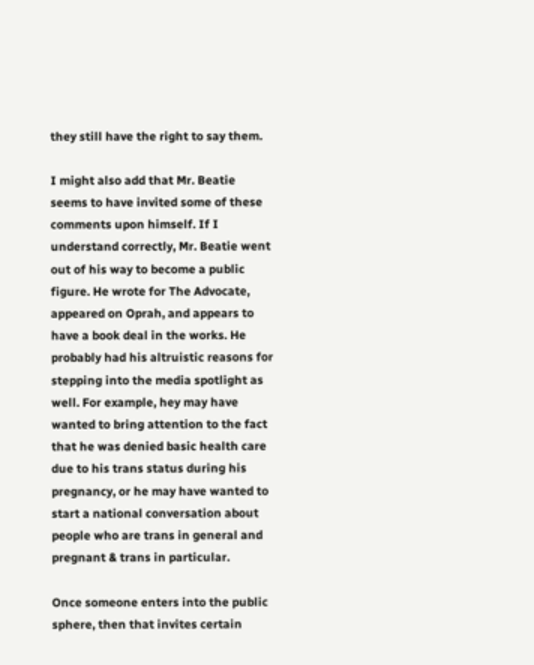they still have the right to say them.

I might also add that Mr. Beatie seems to have invited some of these comments upon himself. If I understand correctly, Mr. Beatie went out of his way to become a public figure. He wrote for The Advocate, appeared on Oprah, and appears to have a book deal in the works. He probably had his altruistic reasons for stepping into the media spotlight as well. For example, hey may have wanted to bring attention to the fact that he was denied basic health care due to his trans status during his pregnancy, or he may have wanted to start a national conversation about people who are trans in general and pregnant & trans in particular.

Once someone enters into the public sphere, then that invites certain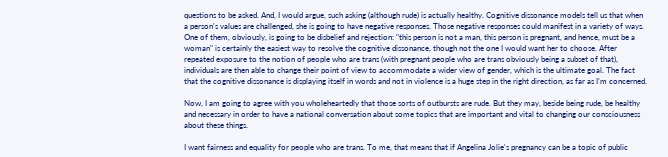questions to be asked. And, I would argue, such asking (although rude) is actually healthy. Cognitive dissonance models tell us that when a person's values are challenged, she is going to have negative responses. Those negative responses could manifest in a variety of ways. One of them, obviously, is going to be disbelief and rejection: "this person is not a man, this person is pregnant, and hence, must be a woman" is certainly the easiest way to resolve the cognitive dissonance, though not the one I would want her to choose. After repeated exposure to the notion of people who are trans (with pregnant people who are trans obviously being a subset of that), individuals are then able to change their point of view to accommodate a wider view of gender, which is the ultimate goal. The fact that the cognitive dissonance is displaying itself in words and not in violence is a huge step in the right direction, as far as I’m concerned.

Now, I am going to agree with you wholeheartedly that those sorts of outbursts are rude. But they may, beside being rude, be healthy and necessary in order to have a national conversation about some topics that are important and vital to changing our consciousness about these things.

I want fairness and equality for people who are trans. To me, that means that if Angelina Jolie's pregnancy can be a topic of public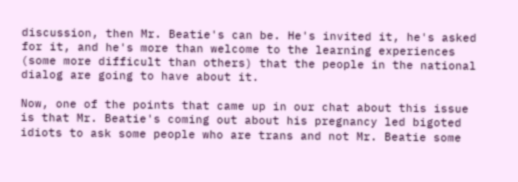discussion, then Mr. Beatie's can be. He's invited it, he's asked for it, and he's more than welcome to the learning experiences (some more difficult than others) that the people in the national dialog are going to have about it.

Now, one of the points that came up in our chat about this issue is that Mr. Beatie's coming out about his pregnancy led bigoted idiots to ask some people who are trans and not Mr. Beatie some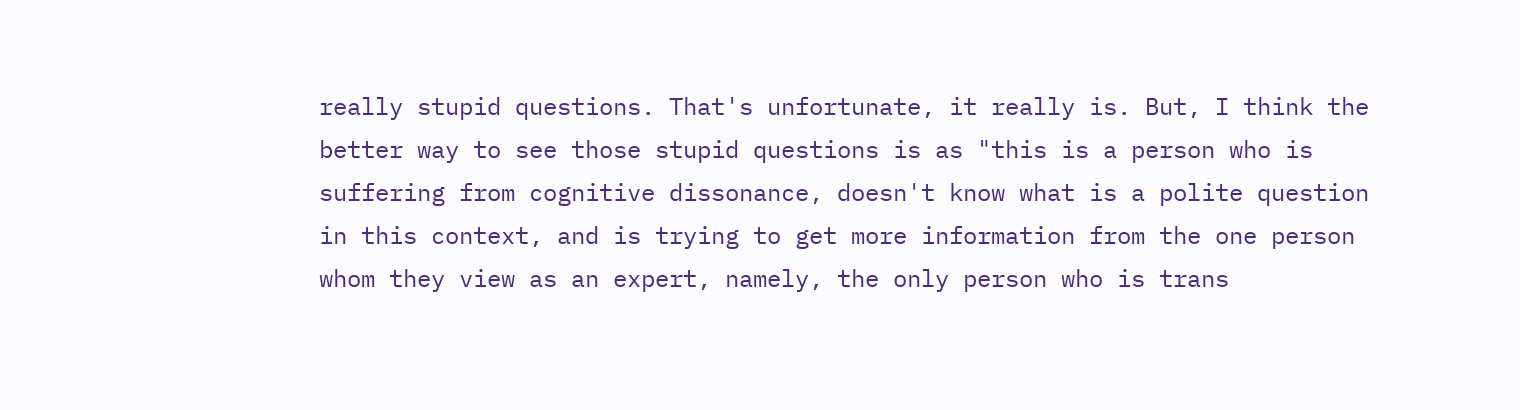really stupid questions. That's unfortunate, it really is. But, I think the better way to see those stupid questions is as "this is a person who is suffering from cognitive dissonance, doesn't know what is a polite question in this context, and is trying to get more information from the one person whom they view as an expert, namely, the only person who is trans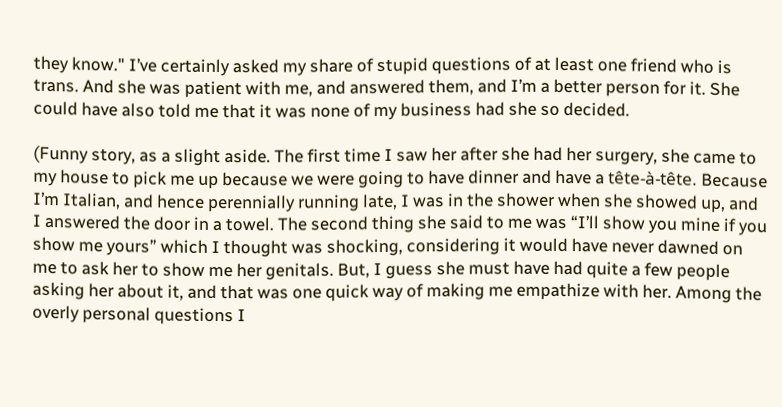they know." I’ve certainly asked my share of stupid questions of at least one friend who is trans. And she was patient with me, and answered them, and I’m a better person for it. She could have also told me that it was none of my business had she so decided.

(Funny story, as a slight aside. The first time I saw her after she had her surgery, she came to my house to pick me up because we were going to have dinner and have a tête-à-tête. Because I’m Italian, and hence perennially running late, I was in the shower when she showed up, and I answered the door in a towel. The second thing she said to me was “I’ll show you mine if you show me yours” which I thought was shocking, considering it would have never dawned on me to ask her to show me her genitals. But, I guess she must have had quite a few people asking her about it, and that was one quick way of making me empathize with her. Among the overly personal questions I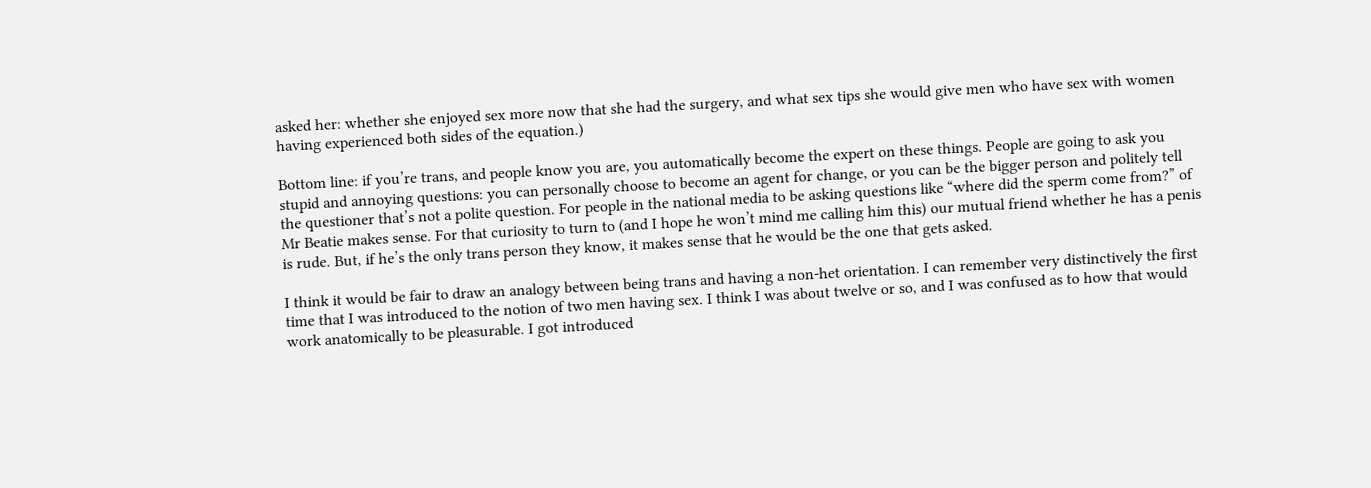asked her: whether she enjoyed sex more now that she had the surgery, and what sex tips she would give men who have sex with women having experienced both sides of the equation.)

Bottom line: if you’re trans, and people know you are, you automatically become the expert on these things. People are going to ask you stupid and annoying questions: you can personally choose to become an agent for change, or you can be the bigger person and politely tell the questioner that’s not a polite question. For people in the national media to be asking questions like “where did the sperm come from?” of Mr Beatie makes sense. For that curiosity to turn to (and I hope he won’t mind me calling him this) our mutual friend whether he has a penis is rude. But, if he’s the only trans person they know, it makes sense that he would be the one that gets asked.

I think it would be fair to draw an analogy between being trans and having a non-het orientation. I can remember very distinctively the first time that I was introduced to the notion of two men having sex. I think I was about twelve or so, and I was confused as to how that would work anatomically to be pleasurable. I got introduced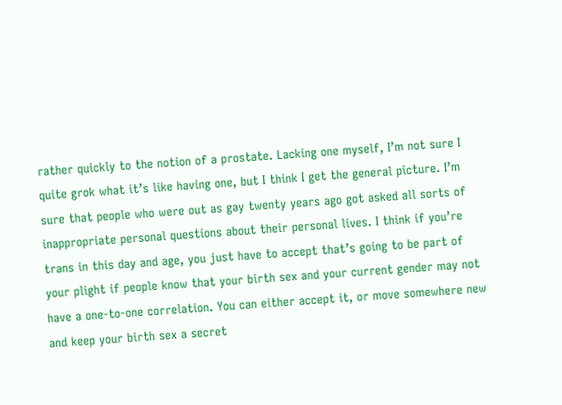rather quickly to the notion of a prostate. Lacking one myself, I’m not sure I quite grok what it’s like having one, but I think I get the general picture. I’m sure that people who were out as gay twenty years ago got asked all sorts of inappropriate personal questions about their personal lives. I think if you’re trans in this day and age, you just have to accept that’s going to be part of your plight if people know that your birth sex and your current gender may not have a one-to-one correlation. You can either accept it, or move somewhere new and keep your birth sex a secret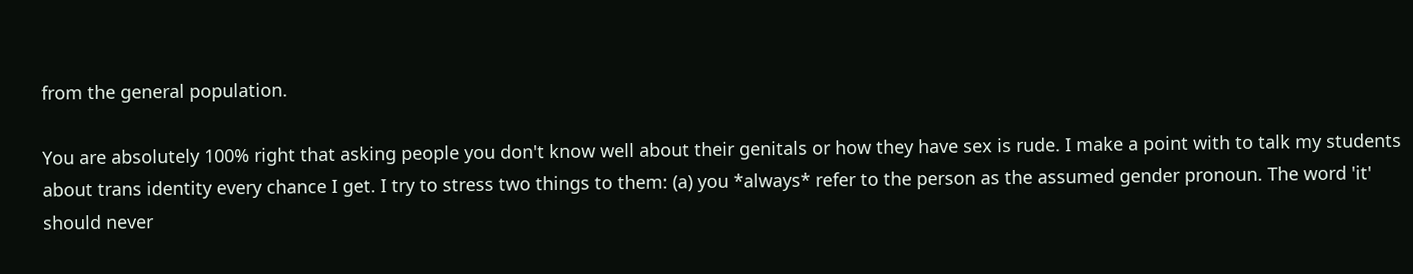from the general population.

You are absolutely 100% right that asking people you don't know well about their genitals or how they have sex is rude. I make a point with to talk my students about trans identity every chance I get. I try to stress two things to them: (a) you *always* refer to the person as the assumed gender pronoun. The word 'it' should never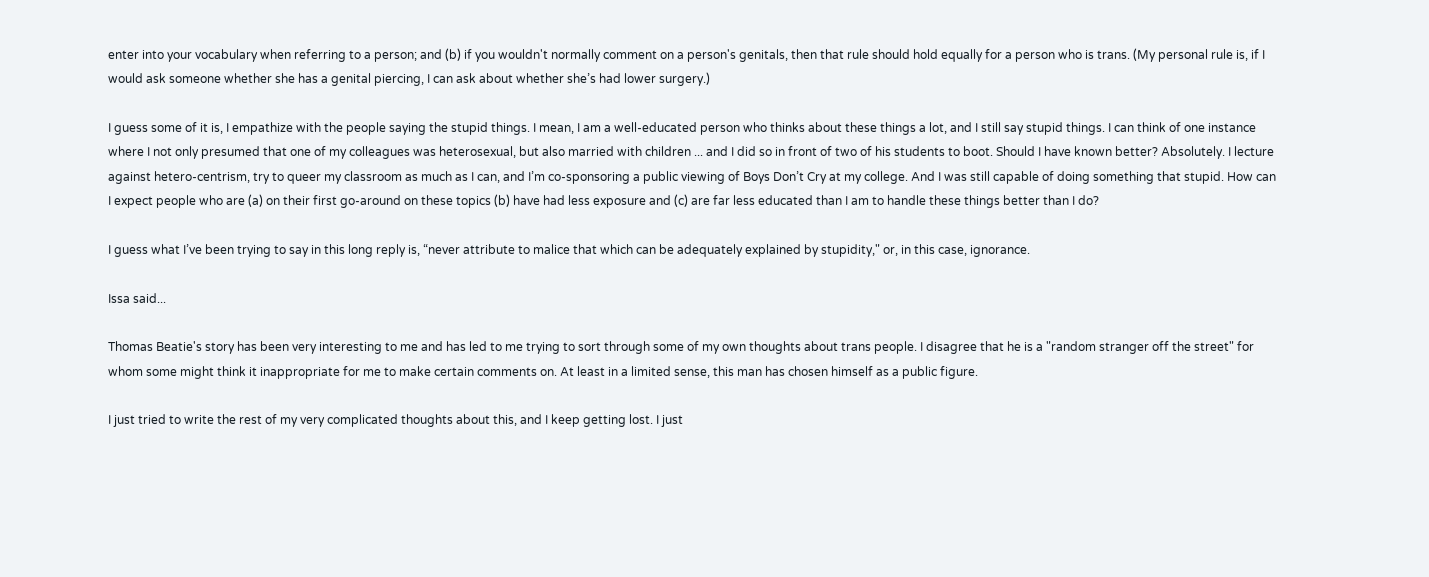enter into your vocabulary when referring to a person; and (b) if you wouldn't normally comment on a person's genitals, then that rule should hold equally for a person who is trans. (My personal rule is, if I would ask someone whether she has a genital piercing, I can ask about whether she’s had lower surgery.)

I guess some of it is, I empathize with the people saying the stupid things. I mean, I am a well-educated person who thinks about these things a lot, and I still say stupid things. I can think of one instance where I not only presumed that one of my colleagues was heterosexual, but also married with children ... and I did so in front of two of his students to boot. Should I have known better? Absolutely. I lecture against hetero-centrism, try to queer my classroom as much as I can, and I’m co-sponsoring a public viewing of Boys Don’t Cry at my college. And I was still capable of doing something that stupid. How can I expect people who are (a) on their first go-around on these topics (b) have had less exposure and (c) are far less educated than I am to handle these things better than I do?

I guess what I’ve been trying to say in this long reply is, “never attribute to malice that which can be adequately explained by stupidity," or, in this case, ignorance.

Issa said...

Thomas Beatie's story has been very interesting to me and has led to me trying to sort through some of my own thoughts about trans people. I disagree that he is a "random stranger off the street" for whom some might think it inappropriate for me to make certain comments on. At least in a limited sense, this man has chosen himself as a public figure.

I just tried to write the rest of my very complicated thoughts about this, and I keep getting lost. I just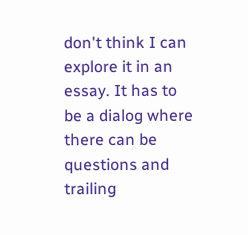don't think I can explore it in an essay. It has to be a dialog where there can be questions and trailing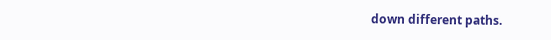down different paths.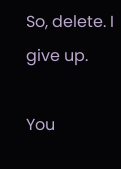So, delete. I give up.

You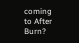coming to After Burn?